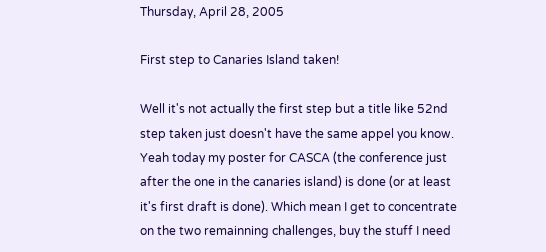Thursday, April 28, 2005

First step to Canaries Island taken!

Well it's not actually the first step but a title like 52nd step taken just doesn't have the same appel you know. Yeah today my poster for CASCA (the conference just after the one in the canaries island) is done (or at least it's first draft is done). Which mean I get to concentrate on the two remainning challenges, buy the stuff I need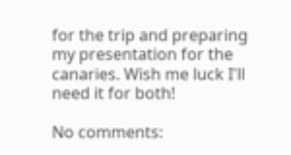for the trip and preparing my presentation for the canaries. Wish me luck I'll need it for both!

No comments: